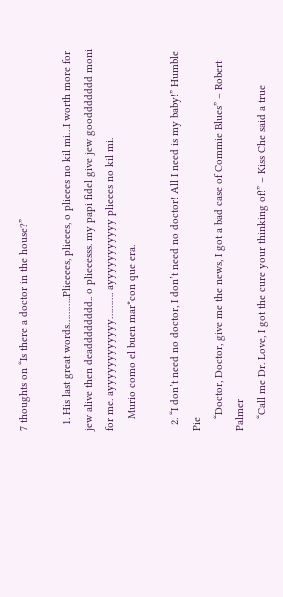7 thoughts on “Is there a doctor in the house?”

  1. His last great words………..Plieeees, plieees, o plieees no kil mi…I worth more for jew alive then deadddddddd.. o plieeesss. my papi fidel give jew gooddddddd moni for me. ayyyyyyyyyyyy………. ayyyyyyyyyyy plieees no kil mi.
    Murio como el buen mar*con que era.

  2. “I don’t need no doctor, I don’t need no doctor! All I need is my baby!” Humble Pie
    “Doctor, Doctor, give me the news, I got a bad case of Commie Blues” – Robert Palmer
    “Call me Dr. Love, I got the cure your thinking of!” – Kiss Che said a true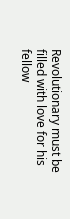Revolutionary must be filled with love for his fellow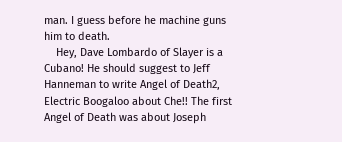man. I guess before he machine guns him to death.
    Hey, Dave Lombardo of Slayer is a Cubano! He should suggest to Jeff Hanneman to write Angel of Death2, Electric Boogaloo about Che!! The first Angel of Death was about Joseph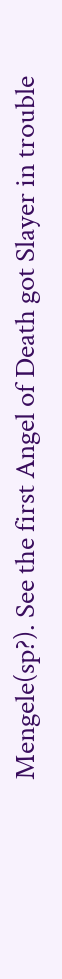Mengele(sp?). See the first Angel of Death got Slayer in trouble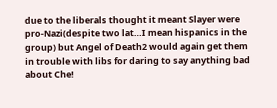due to the liberals thought it meant Slayer were pro-Nazi(despite two lat…I mean hispanics in the group) but Angel of Death2 would again get them in trouble with libs for daring to say anything bad about Che!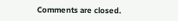Comments are closed.